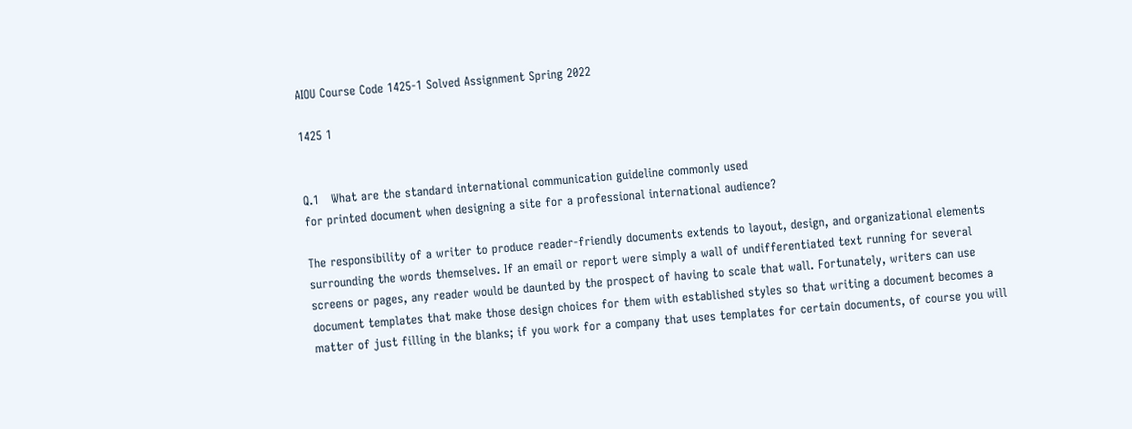AIOU Course Code 1425-1 Solved Assignment Spring 2022

1425 1


Q.1   What are the standard international communication guideline commonly used
for printed document when designing a site for a professional international audience?

The responsibility of a writer to produce reader-friendly documents extends to layout, design, and organizational elements surrounding the words themselves. If an email or report were simply a wall of undifferentiated text running for several screens or pages, any reader would be daunted by the prospect of having to scale that wall. Fortunately, writers can use document templates that make those design choices for them with established styles so that writing a document becomes a matter of just filling in the blanks; if you work for a company that uses templates for certain documents, of course you will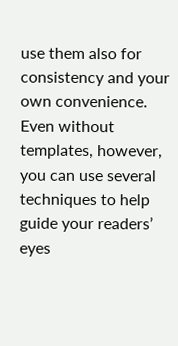use them also for consistency and your own convenience. Even without templates, however, you can use several techniques to help guide your readers’ eyes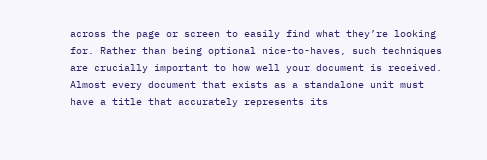across the page or screen to easily find what they’re looking for. Rather than being optional nice-to-haves, such techniques are crucially important to how well your document is received. Almost every document that exists as a standalone unit must have a title that accurately represents its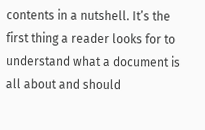contents in a nutshell. It’s the first thing a reader looks for to understand what a document is all about and should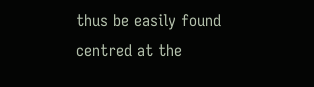thus be easily found centred at the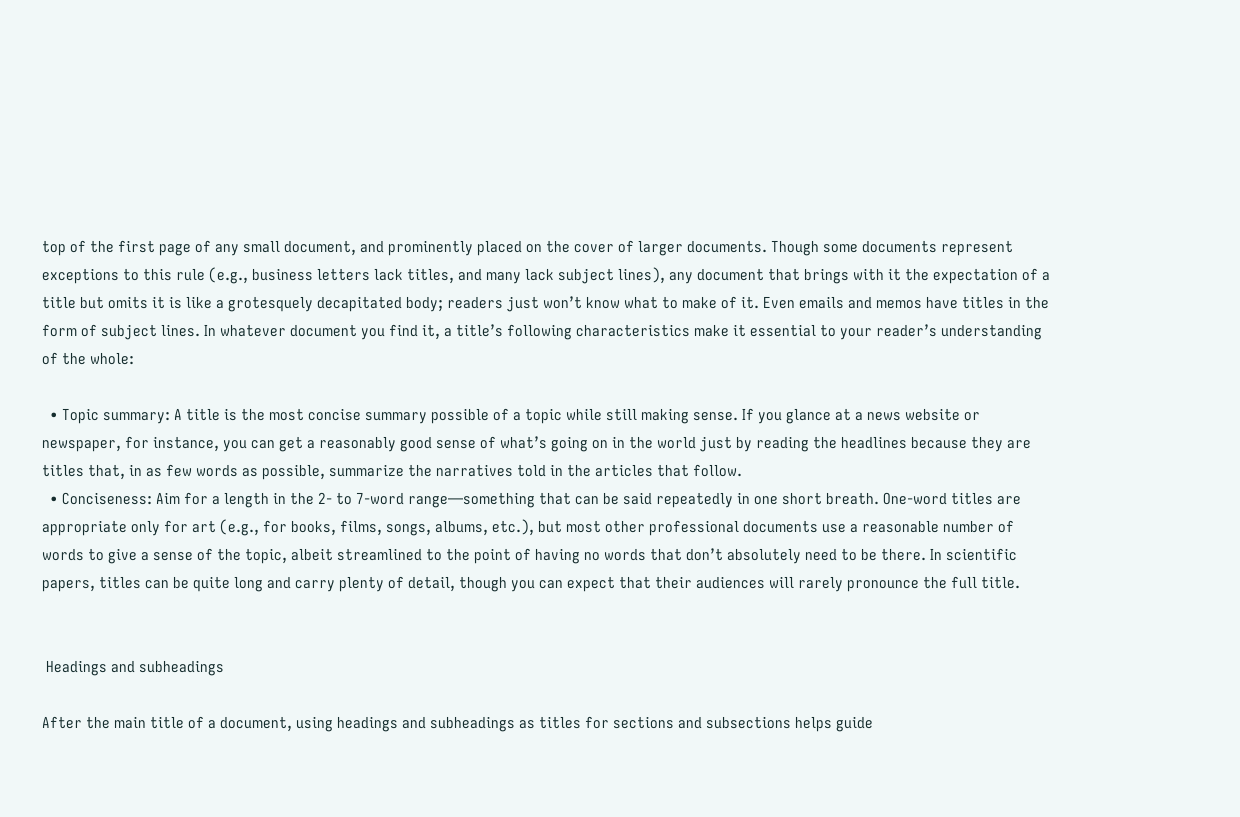top of the first page of any small document, and prominently placed on the cover of larger documents. Though some documents represent exceptions to this rule (e.g., business letters lack titles, and many lack subject lines), any document that brings with it the expectation of a title but omits it is like a grotesquely decapitated body; readers just won’t know what to make of it. Even emails and memos have titles in the form of subject lines. In whatever document you find it, a title’s following characteristics make it essential to your reader’s understanding of the whole:

  • Topic summary: A title is the most concise summary possible of a topic while still making sense. If you glance at a news website or newspaper, for instance, you can get a reasonably good sense of what’s going on in the world just by reading the headlines because they are titles that, in as few words as possible, summarize the narratives told in the articles that follow.
  • Conciseness: Aim for a length in the 2- to 7-word range—something that can be said repeatedly in one short breath. One-word titles are appropriate only for art (e.g., for books, films, songs, albums, etc.), but most other professional documents use a reasonable number of words to give a sense of the topic, albeit streamlined to the point of having no words that don’t absolutely need to be there. In scientific papers, titles can be quite long and carry plenty of detail, though you can expect that their audiences will rarely pronounce the full title.


 Headings and subheadings

After the main title of a document, using headings and subheadings as titles for sections and subsections helps guide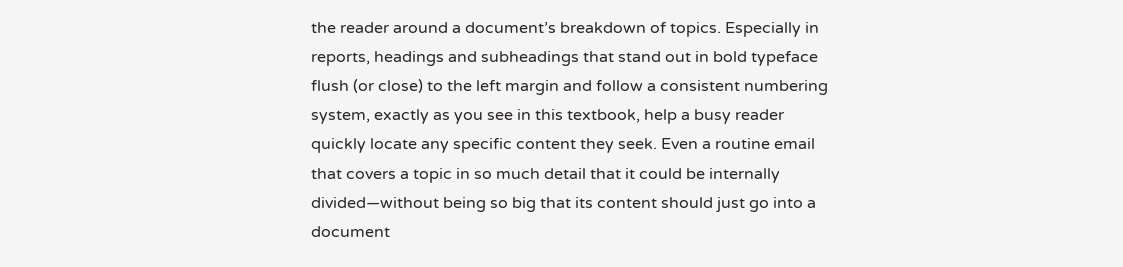the reader around a document’s breakdown of topics. Especially in reports, headings and subheadings that stand out in bold typeface flush (or close) to the left margin and follow a consistent numbering system, exactly as you see in this textbook, help a busy reader quickly locate any specific content they seek. Even a routine email that covers a topic in so much detail that it could be internally divided—without being so big that its content should just go into a document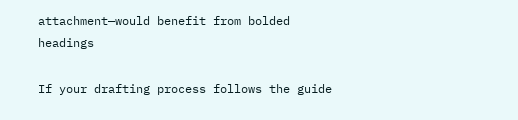attachment—would benefit from bolded headings

If your drafting process follows the guide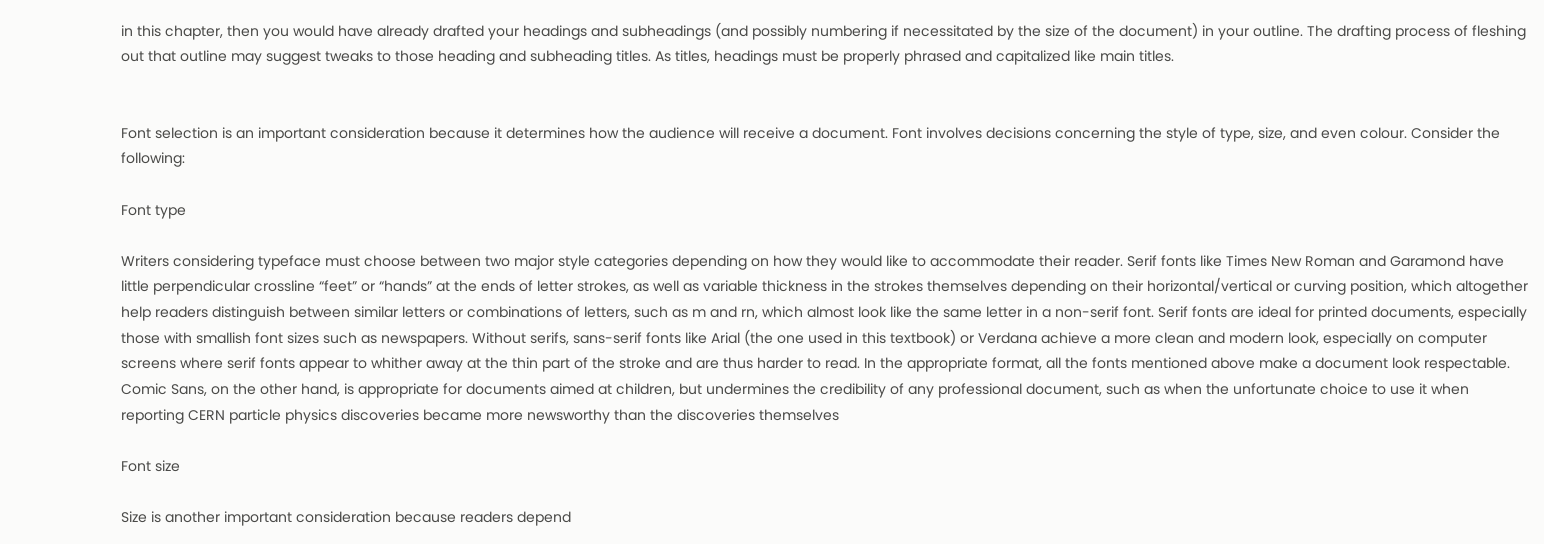in this chapter, then you would have already drafted your headings and subheadings (and possibly numbering if necessitated by the size of the document) in your outline. The drafting process of fleshing out that outline may suggest tweaks to those heading and subheading titles. As titles, headings must be properly phrased and capitalized like main titles.


Font selection is an important consideration because it determines how the audience will receive a document. Font involves decisions concerning the style of type, size, and even colour. Consider the following:

Font type

Writers considering typeface must choose between two major style categories depending on how they would like to accommodate their reader. Serif fonts like Times New Roman and Garamond have little perpendicular crossline “feet” or “hands” at the ends of letter strokes, as well as variable thickness in the strokes themselves depending on their horizontal/vertical or curving position, which altogether help readers distinguish between similar letters or combinations of letters, such as m and rn, which almost look like the same letter in a non-serif font. Serif fonts are ideal for printed documents, especially those with smallish font sizes such as newspapers. Without serifs, sans-serif fonts like Arial (the one used in this textbook) or Verdana achieve a more clean and modern look, especially on computer screens where serif fonts appear to whither away at the thin part of the stroke and are thus harder to read. In the appropriate format, all the fonts mentioned above make a document look respectable. Comic Sans, on the other hand, is appropriate for documents aimed at children, but undermines the credibility of any professional document, such as when the unfortunate choice to use it when reporting CERN particle physics discoveries became more newsworthy than the discoveries themselves

Font size

Size is another important consideration because readers depend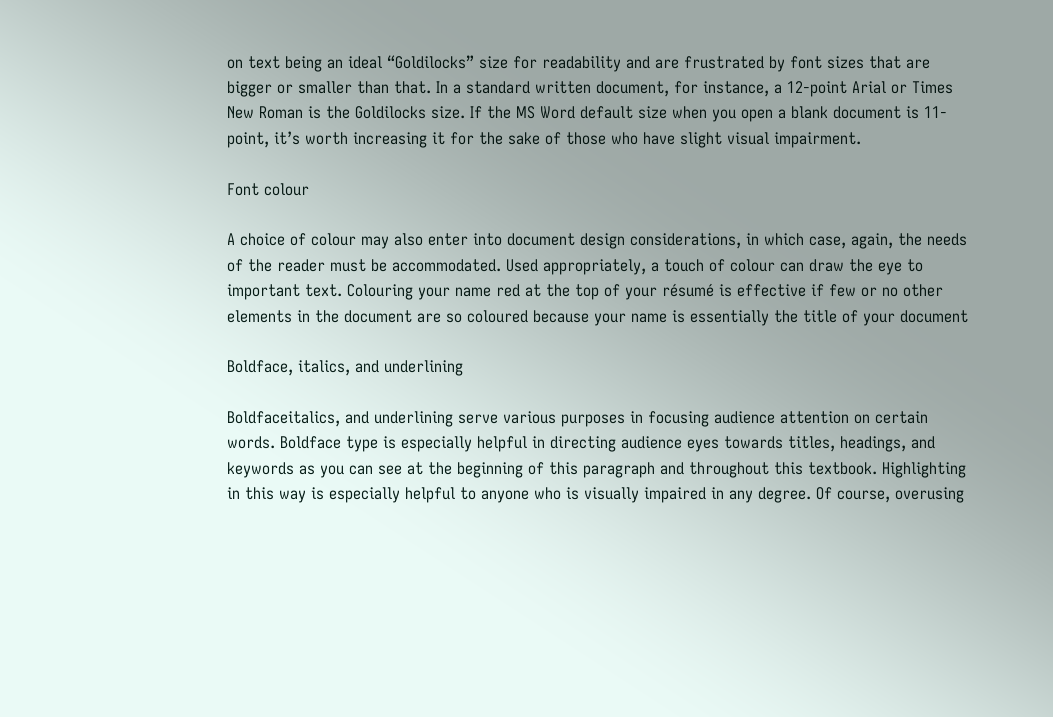on text being an ideal “Goldilocks” size for readability and are frustrated by font sizes that are bigger or smaller than that. In a standard written document, for instance, a 12-point Arial or Times New Roman is the Goldilocks size. If the MS Word default size when you open a blank document is 11-point, it’s worth increasing it for the sake of those who have slight visual impairment.

Font colour

A choice of colour may also enter into document design considerations, in which case, again, the needs of the reader must be accommodated. Used appropriately, a touch of colour can draw the eye to important text. Colouring your name red at the top of your résumé is effective if few or no other elements in the document are so coloured because your name is essentially the title of your document

Boldface, italics, and underlining

Boldfaceitalics, and underlining serve various purposes in focusing audience attention on certain words. Boldface type is especially helpful in directing audience eyes towards titles, headings, and keywords as you can see at the beginning of this paragraph and throughout this textbook. Highlighting in this way is especially helpful to anyone who is visually impaired in any degree. Of course, overusing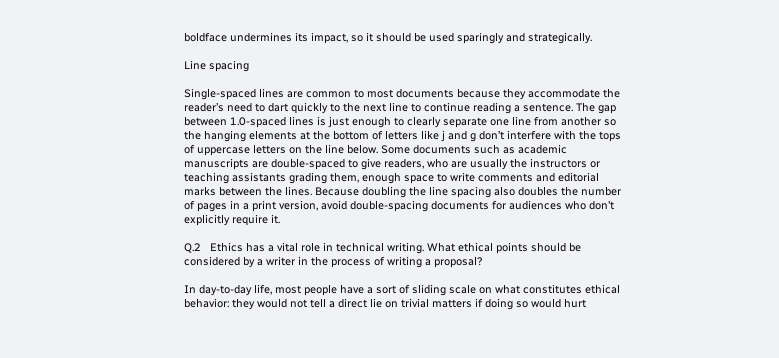boldface undermines its impact, so it should be used sparingly and strategically.

Line spacing

Single-spaced lines are common to most documents because they accommodate the reader’s need to dart quickly to the next line to continue reading a sentence. The gap between 1.0-spaced lines is just enough to clearly separate one line from another so the hanging elements at the bottom of letters like j and g don’t interfere with the tops of uppercase letters on the line below. Some documents such as academic manuscripts are double-spaced to give readers, who are usually the instructors or teaching assistants grading them, enough space to write comments and editorial marks between the lines. Because doubling the line spacing also doubles the number of pages in a print version, avoid double-spacing documents for audiences who don’t explicitly require it.

Q.2   Ethics has a vital role in technical writing. What ethical points should be considered by a writer in the process of writing a proposal?

In day-to-day life, most people have a sort of sliding scale on what constitutes ethical behavior: they would not tell a direct lie on trivial matters if doing so would hurt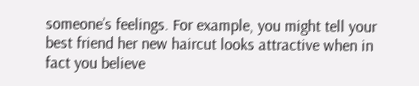someone’s feelings. For example, you might tell your best friend her new haircut looks attractive when in fact you believe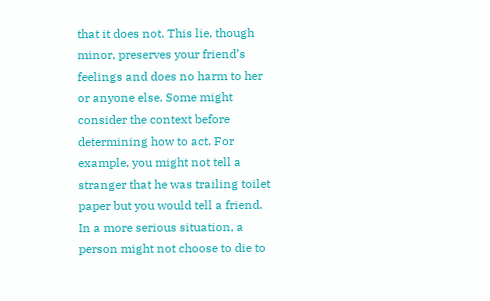that it does not. This lie, though minor, preserves your friend’s feelings and does no harm to her or anyone else. Some might consider the context before determining how to act. For example, you might not tell a stranger that he was trailing toilet paper but you would tell a friend. In a more serious situation, a person might not choose to die to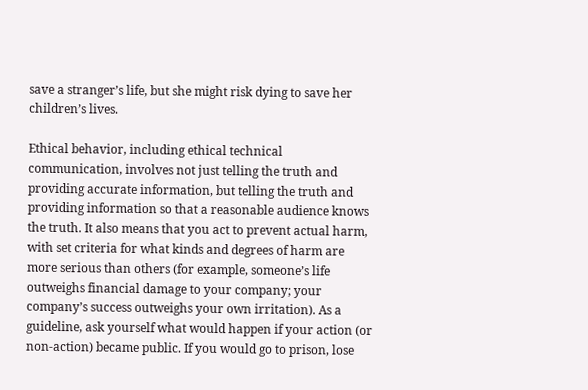save a stranger’s life, but she might risk dying to save her children’s lives.

Ethical behavior, including ethical technical communication, involves not just telling the truth and providing accurate information, but telling the truth and providing information so that a reasonable audience knows the truth. It also means that you act to prevent actual harm, with set criteria for what kinds and degrees of harm are more serious than others (for example, someone’s life outweighs financial damage to your company; your company’s success outweighs your own irritation). As a guideline, ask yourself what would happen if your action (or non-action) became public. If you would go to prison, lose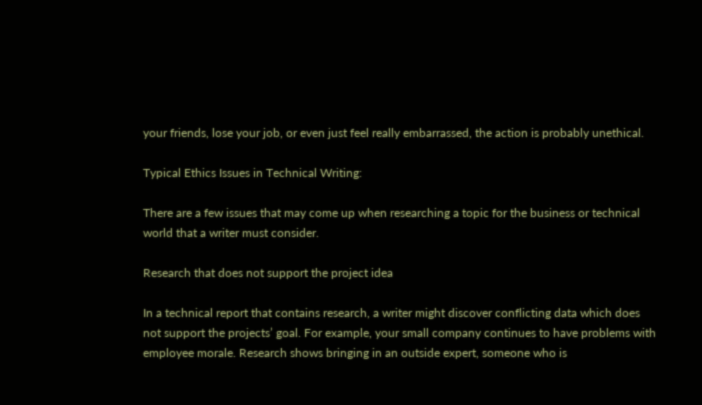your friends, lose your job, or even just feel really embarrassed, the action is probably unethical.

Typical Ethics Issues in Technical Writing:

There are a few issues that may come up when researching a topic for the business or technical world that a writer must consider.

Research that does not support the project idea

In a technical report that contains research, a writer might discover conflicting data which does not support the projects’ goal. For example, your small company continues to have problems with employee morale. Research shows bringing in an outside expert, someone who is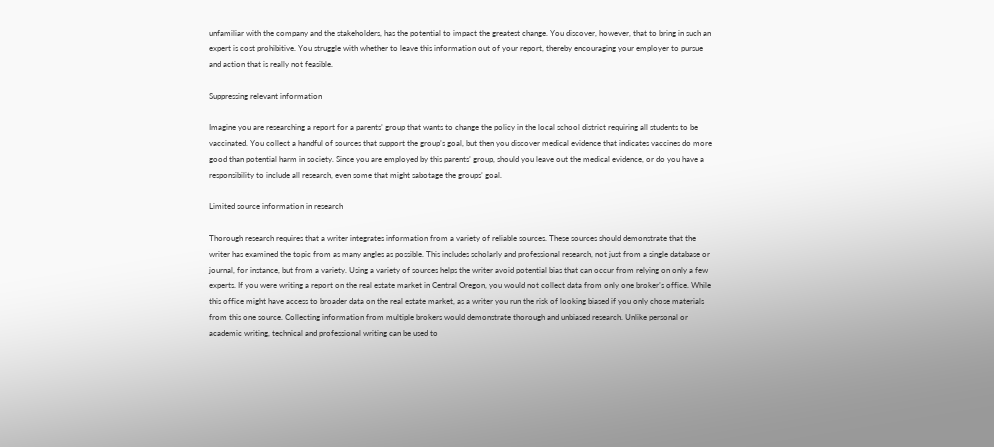unfamiliar with the company and the stakeholders, has the potential to impact the greatest change. You discover, however, that to bring in such an expert is cost prohibitive. You struggle with whether to leave this information out of your report, thereby encouraging your employer to pursue and action that is really not feasible.

Suppressing relevant information

Imagine you are researching a report for a parents’ group that wants to change the policy in the local school district requiring all students to be vaccinated. You collect a handful of sources that support the group’s goal, but then you discover medical evidence that indicates vaccines do more good than potential harm in society. Since you are employed by this parents’ group, should you leave out the medical evidence, or do you have a responsibility to include all research, even some that might sabotage the groups’ goal.

Limited source information in research

Thorough research requires that a writer integrates information from a variety of reliable sources. These sources should demonstrate that the writer has examined the topic from as many angles as possible. This includes scholarly and professional research, not just from a single database or journal, for instance, but from a variety. Using a variety of sources helps the writer avoid potential bias that can occur from relying on only a few experts. If you were writing a report on the real estate market in Central Oregon, you would not collect data from only one broker’s office. While this office might have access to broader data on the real estate market, as a writer you run the risk of looking biased if you only chose materials from this one source. Collecting information from multiple brokers would demonstrate thorough and unbiased research. Unlike personal or academic writing, technical and professional writing can be used to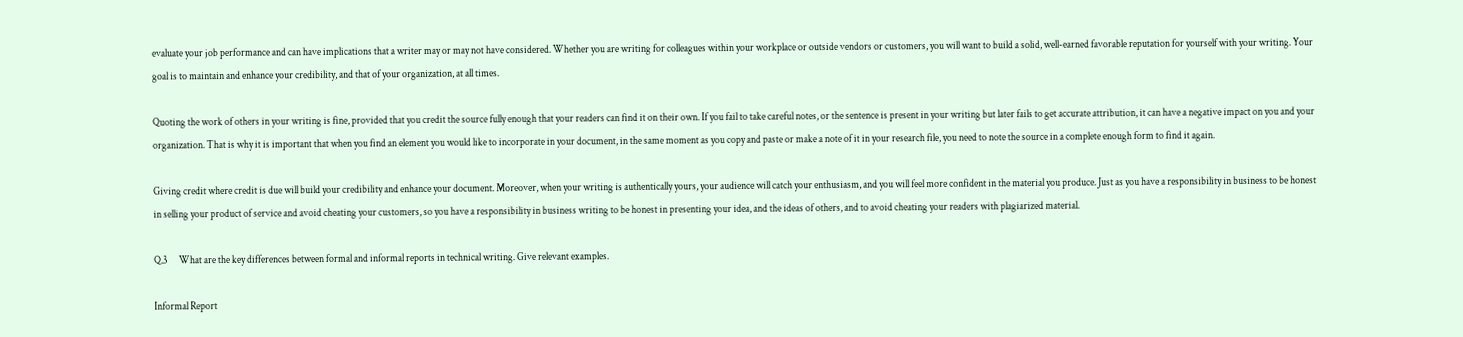evaluate your job performance and can have implications that a writer may or may not have considered. Whether you are writing for colleagues within your workplace or outside vendors or customers, you will want to build a solid, well-earned favorable reputation for yourself with your writing. Your goal is to maintain and enhance your credibility, and that of your organization, at all times.

Quoting the work of others in your writing is fine, provided that you credit the source fully enough that your readers can find it on their own. If you fail to take careful notes, or the sentence is present in your writing but later fails to get accurate attribution, it can have a negative impact on you and your organization. That is why it is important that when you find an element you would like to incorporate in your document, in the same moment as you copy and paste or make a note of it in your research file, you need to note the source in a complete enough form to find it again.

Giving credit where credit is due will build your credibility and enhance your document. Moreover, when your writing is authentically yours, your audience will catch your enthusiasm, and you will feel more confident in the material you produce. Just as you have a responsibility in business to be honest in selling your product of service and avoid cheating your customers, so you have a responsibility in business writing to be honest in presenting your idea, and the ideas of others, and to avoid cheating your readers with plagiarized material.

Q.3      What are the key differences between formal and informal reports in technical writing. Give relevant examples.

Informal Report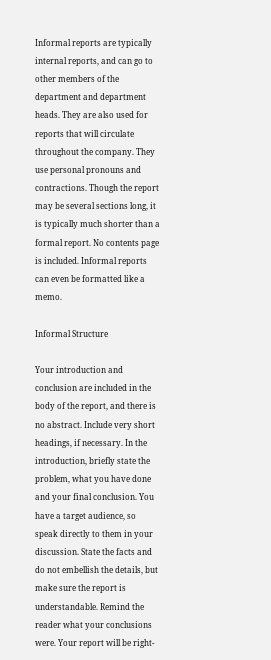Informal reports are typically internal reports, and can go to other members of the department and department heads. They are also used for reports that will circulate throughout the company. They use personal pronouns and contractions. Though the report may be several sections long, it is typically much shorter than a formal report. No contents page is included. Informal reports can even be formatted like a memo.

Informal Structure

Your introduction and conclusion are included in the body of the report, and there is no abstract. Include very short headings, if necessary. In the introduction, briefly state the problem, what you have done and your final conclusion. You have a target audience, so speak directly to them in your discussion. State the facts and do not embellish the details, but make sure the report is understandable. Remind the reader what your conclusions were. Your report will be right-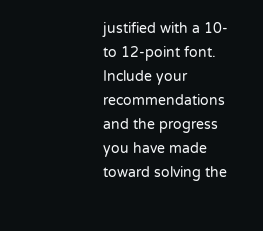justified with a 10- to 12-point font. Include your recommendations and the progress you have made toward solving the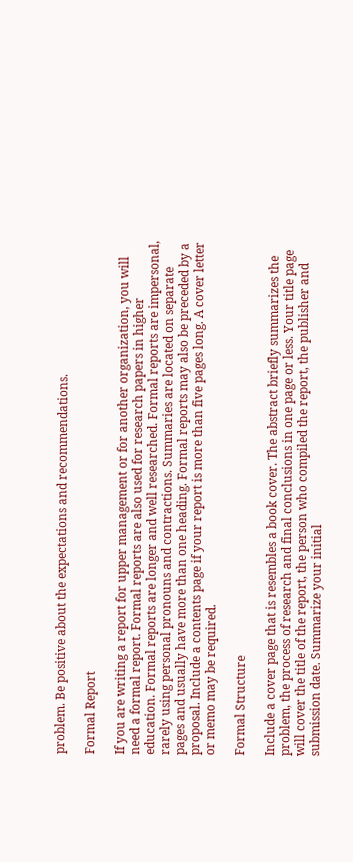problem. Be positive about the expectations and recommendations.

Formal Report

If you are writing a report for upper management or for another organization, you will need a formal report. Formal reports are also used for research papers in higher education. Formal reports are longer and well researched. Formal reports are impersonal, rarely using personal pronouns and contractions. Summaries are located on separate pages and usually have more than one heading. Formal reports may also be preceded by a proposal. Include a contents page if your report is more than five pages long. A cover letter or memo may be required.

Formal Structure

Include a cover page that is resembles a book cover. The abstract briefly summarizes the problem, the process of research and final conclusions in one page or less. Your title page will cover the title of the report, the person who compiled the report, the publisher and submission date. Summarize your initial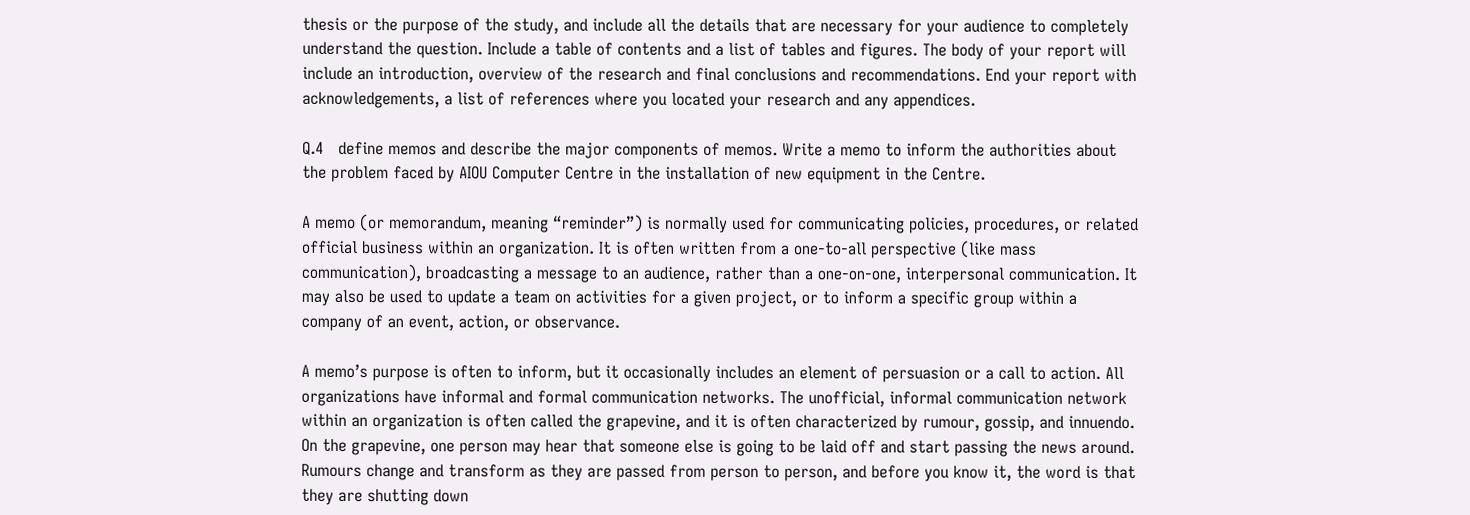thesis or the purpose of the study, and include all the details that are necessary for your audience to completely understand the question. Include a table of contents and a list of tables and figures. The body of your report will include an introduction, overview of the research and final conclusions and recommendations. End your report with acknowledgements, a list of references where you located your research and any appendices.

Q.4   define memos and describe the major components of memos. Write a memo to inform the authorities about the problem faced by AIOU Computer Centre in the installation of new equipment in the Centre.

A memo (or memorandum, meaning “reminder”) is normally used for communicating policies, procedures, or related official business within an organization. It is often written from a one-to-all perspective (like mass communication), broadcasting a message to an audience, rather than a one-on-one, interpersonal communication. It may also be used to update a team on activities for a given project, or to inform a specific group within a company of an event, action, or observance.

A memo’s purpose is often to inform, but it occasionally includes an element of persuasion or a call to action. All organizations have informal and formal communication networks. The unofficial, informal communication network within an organization is often called the grapevine, and it is often characterized by rumour, gossip, and innuendo. On the grapevine, one person may hear that someone else is going to be laid off and start passing the news around. Rumours change and transform as they are passed from person to person, and before you know it, the word is that they are shutting down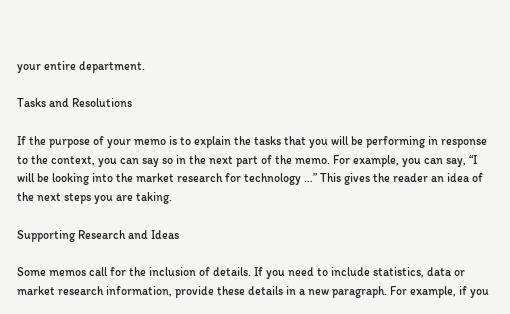your entire department.

Tasks and Resolutions

If the purpose of your memo is to explain the tasks that you will be performing in response to the context, you can say so in the next part of the memo. For example, you can say, “I will be looking into the market research for technology …” This gives the reader an idea of the next steps you are taking.

Supporting Research and Ideas

Some memos call for the inclusion of details. If you need to include statistics, data or market research information, provide these details in a new paragraph. For example, if you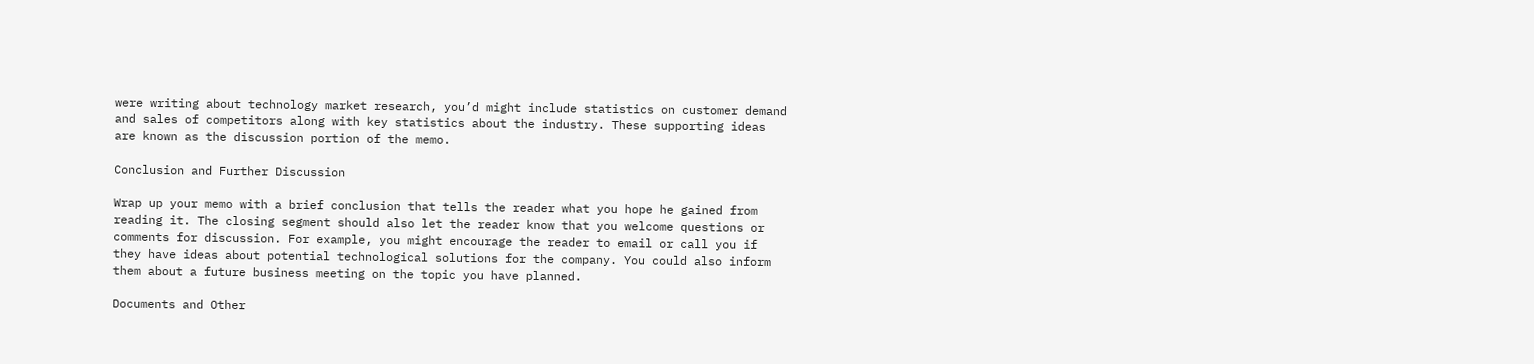were writing about technology market research, you’d might include statistics on customer demand and sales of competitors along with key statistics about the industry. These supporting ideas are known as the discussion portion of the memo.

Conclusion and Further Discussion

Wrap up your memo with a brief conclusion that tells the reader what you hope he gained from reading it. The closing segment should also let the reader know that you welcome questions or comments for discussion. For example, you might encourage the reader to email or call you if they have ideas about potential technological solutions for the company. You could also inform them about a future business meeting on the topic you have planned.

Documents and Other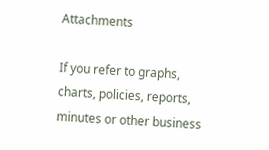Attachments

If you refer to graphs, charts, policies, reports, minutes or other business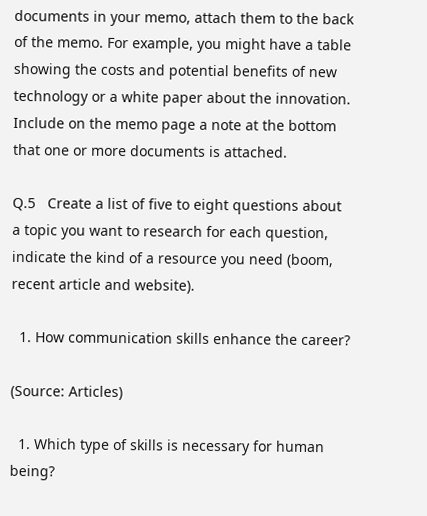documents in your memo, attach them to the back of the memo. For example, you might have a table showing the costs and potential benefits of new technology or a white paper about the innovation. Include on the memo page a note at the bottom that one or more documents is attached.

Q.5   Create a list of five to eight questions about a topic you want to research for each question, indicate the kind of a resource you need (boom, recent article and website).

  1. How communication skills enhance the career?

(Source: Articles)

  1. Which type of skills is necessary for human being?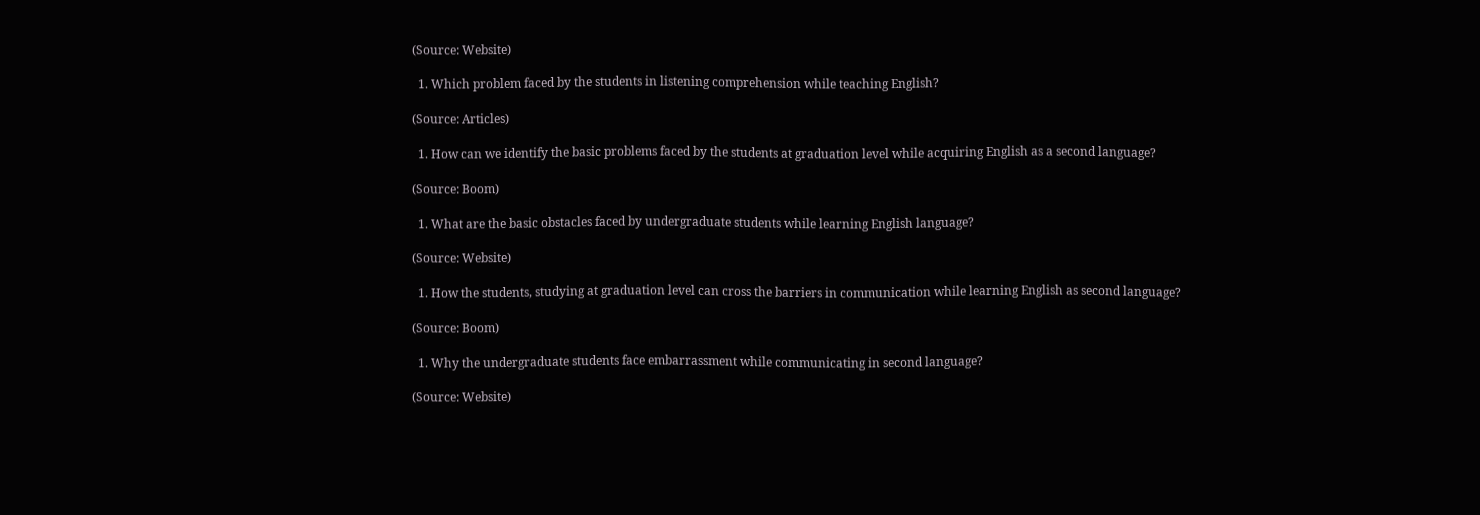(Source: Website)

  1. Which problem faced by the students in listening comprehension while teaching English?

(Source: Articles)

  1. How can we identify the basic problems faced by the students at graduation level while acquiring English as a second language?

(Source: Boom)

  1. What are the basic obstacles faced by undergraduate students while learning English language?

(Source: Website)

  1. How the students, studying at graduation level can cross the barriers in communication while learning English as second language?

(Source: Boom)

  1. Why the undergraduate students face embarrassment while communicating in second language?

(Source: Website)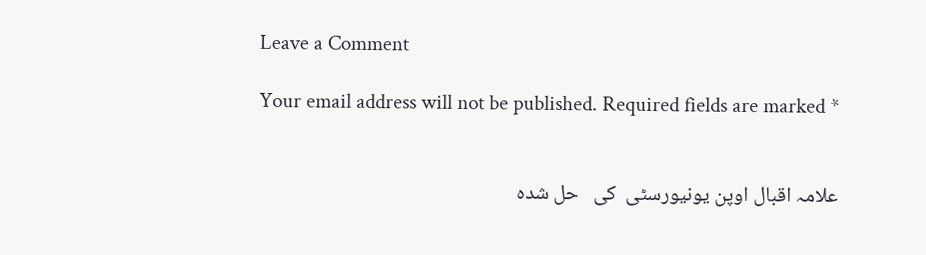Leave a Comment

Your email address will not be published. Required fields are marked *


علامہ اقبال اوپن یونیورسٹی  کی   حل شدہ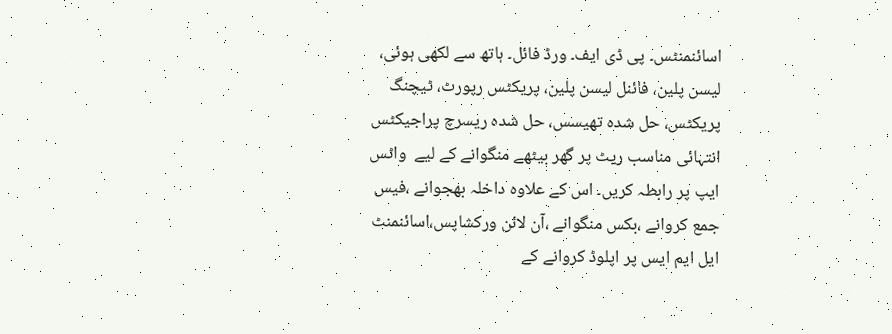اسائنمنٹس۔ پی ڈی ایف۔ ورڈ فائل۔ ہاتھ سے لکھی ہوئی، لیسن پلین، فائنل لیسن پلین، پریکٹس رپورٹ، ٹیچنگ پریکٹس، حل شدہ تھیسس، حل شدہ ریسرچ پراجیکٹس انتہائی مناسب ریٹ پر گھر بیٹھے منگوانے کے لیے  واٹس ایپ پر رابطہ کریں۔ اس کے علاوہ داخلہ بھجوانے ،فیس جمع کروانے ،بکس منگوانے ،آن لائن ورکشاپس،اسائنمنٹ ایل ایم ایس پر اپلوڈ کروانے کے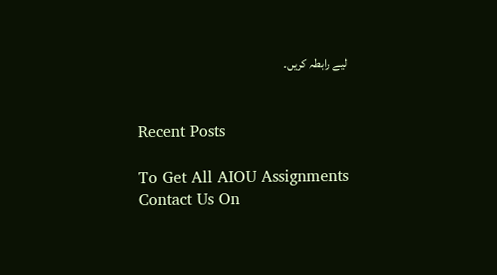لیے رابطہ کریں۔


Recent Posts

To Get All AIOU Assignments Contact Us On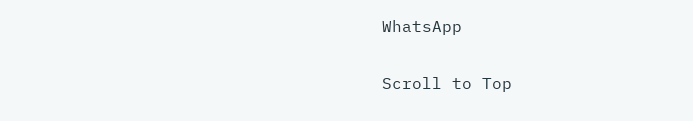WhatsApp

Scroll to Top